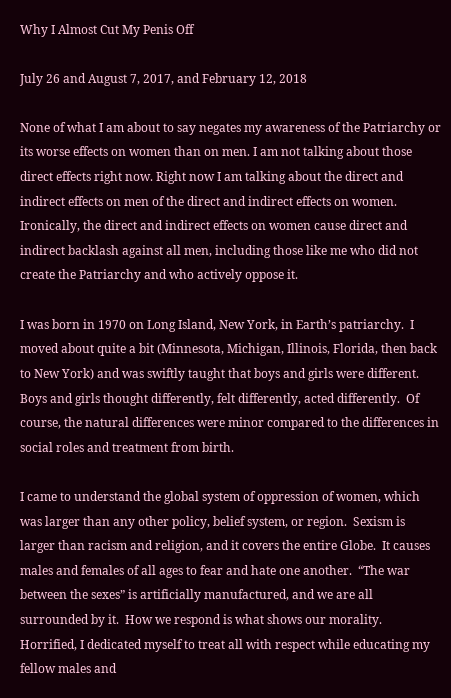Why I Almost Cut My Penis Off

July 26 and August 7, 2017, and February 12, 2018

None of what I am about to say negates my awareness of the Patriarchy or its worse effects on women than on men. I am not talking about those direct effects right now. Right now I am talking about the direct and indirect effects on men of the direct and indirect effects on women. Ironically, the direct and indirect effects on women cause direct and indirect backlash against all men, including those like me who did not create the Patriarchy and who actively oppose it.

I was born in 1970 on Long Island, New York, in Earth’s patriarchy.  I moved about quite a bit (Minnesota, Michigan, Illinois, Florida, then back to New York) and was swiftly taught that boys and girls were different.  Boys and girls thought differently, felt differently, acted differently.  Of course, the natural differences were minor compared to the differences in social roles and treatment from birth.

I came to understand the global system of oppression of women, which was larger than any other policy, belief system, or region.  Sexism is larger than racism and religion, and it covers the entire Globe.  It causes males and females of all ages to fear and hate one another.  “The war between the sexes” is artificially manufactured, and we are all surrounded by it.  How we respond is what shows our morality.  Horrified, I dedicated myself to treat all with respect while educating my fellow males and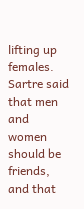lifting up females.  Sartre said that men and women should be friends, and that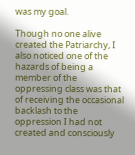was my goal.

Though no one alive created the Patriarchy, I also noticed one of the hazards of being a member of the oppressing class was that of receiving the occasional backlash to the oppression I had not created and consciously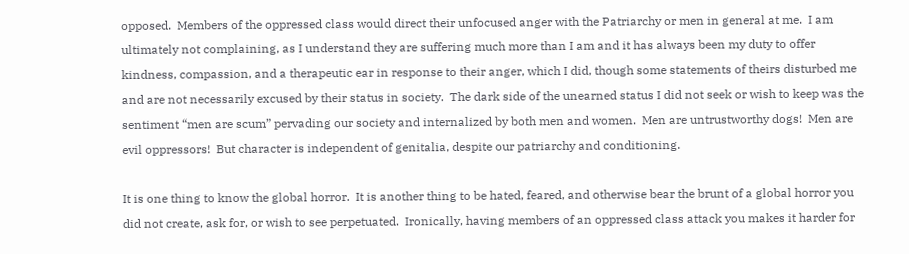opposed.  Members of the oppressed class would direct their unfocused anger with the Patriarchy or men in general at me.  I am ultimately not complaining, as I understand they are suffering much more than I am and it has always been my duty to offer kindness, compassion, and a therapeutic ear in response to their anger, which I did, though some statements of theirs disturbed me and are not necessarily excused by their status in society.  The dark side of the unearned status I did not seek or wish to keep was the sentiment “men are scum” pervading our society and internalized by both men and women.  Men are untrustworthy dogs!  Men are evil oppressors!  But character is independent of genitalia, despite our patriarchy and conditioning.

It is one thing to know the global horror.  It is another thing to be hated, feared, and otherwise bear the brunt of a global horror you did not create, ask for, or wish to see perpetuated.  Ironically, having members of an oppressed class attack you makes it harder for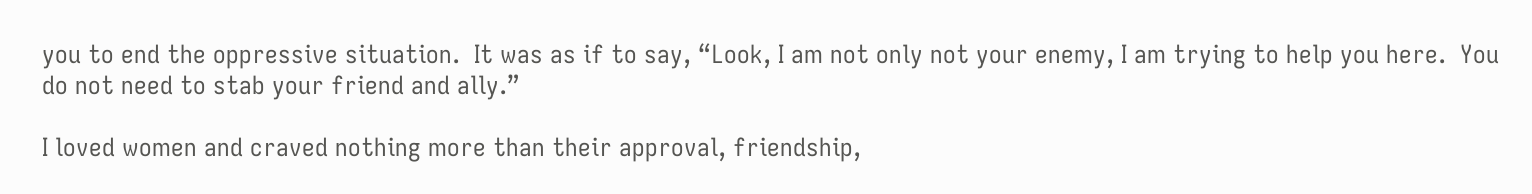you to end the oppressive situation.  It was as if to say, “Look, I am not only not your enemy, I am trying to help you here.  You do not need to stab your friend and ally.”

I loved women and craved nothing more than their approval, friendship,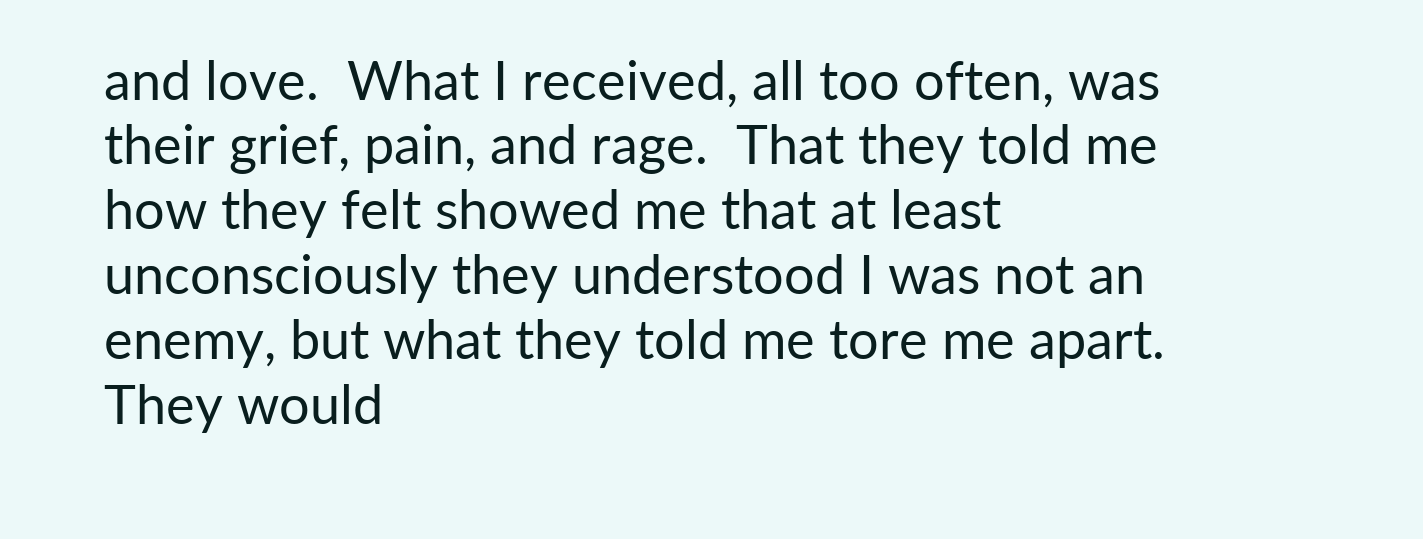and love.  What I received, all too often, was their grief, pain, and rage.  That they told me how they felt showed me that at least unconsciously they understood I was not an enemy, but what they told me tore me apart.  They would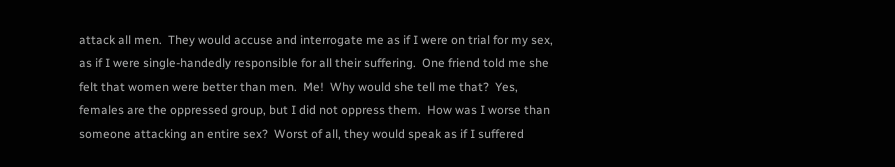attack all men.  They would accuse and interrogate me as if I were on trial for my sex, as if I were single-handedly responsible for all their suffering.  One friend told me she felt that women were better than men.  Me!  Why would she tell me that?  Yes, females are the oppressed group, but I did not oppress them.  How was I worse than someone attacking an entire sex?  Worst of all, they would speak as if I suffered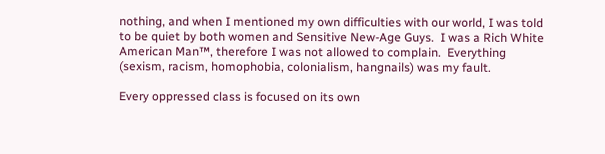nothing, and when I mentioned my own difficulties with our world, I was told to be quiet by both women and Sensitive New-Age Guys.  I was a Rich White American Man™, therefore I was not allowed to complain.  Everything (sexism, racism, homophobia, colonialism, hangnails) was my fault.

Every oppressed class is focused on its own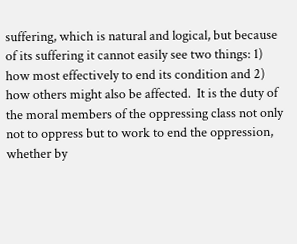suffering, which is natural and logical, but because of its suffering it cannot easily see two things: 1) how most effectively to end its condition and 2) how others might also be affected.  It is the duty of the moral members of the oppressing class not only not to oppress but to work to end the oppression, whether by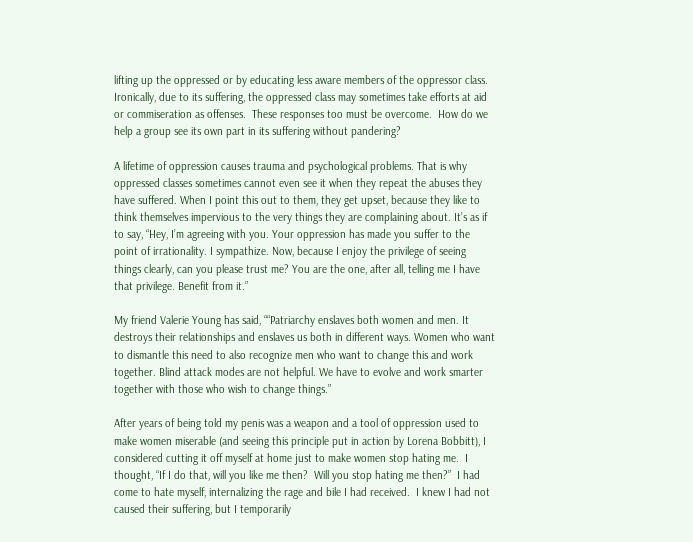lifting up the oppressed or by educating less aware members of the oppressor class.  Ironically, due to its suffering, the oppressed class may sometimes take efforts at aid or commiseration as offenses.  These responses too must be overcome.  How do we help a group see its own part in its suffering without pandering?

A lifetime of oppression causes trauma and psychological problems. That is why oppressed classes sometimes cannot even see it when they repeat the abuses they have suffered. When I point this out to them, they get upset, because they like to think themselves impervious to the very things they are complaining about. It’s as if to say, “Hey, I’m agreeing with you. Your oppression has made you suffer to the point of irrationality. I sympathize. Now, because I enjoy the privilege of seeing things clearly, can you please trust me? You are the one, after all, telling me I have that privilege. Benefit from it.”

My friend Valerie Young has said, ““Patriarchy enslaves both women and men. It destroys their relationships and enslaves us both in different ways. Women who want to dismantle this need to also recognize men who want to change this and work together. Blind attack modes are not helpful. We have to evolve and work smarter together with those who wish to change things.”

After years of being told my penis was a weapon and a tool of oppression used to make women miserable (and seeing this principle put in action by Lorena Bobbitt), I considered cutting it off myself at home just to make women stop hating me.  I thought, “If I do that, will you like me then?  Will you stop hating me then?”  I had come to hate myself, internalizing the rage and bile I had received.  I knew I had not caused their suffering, but I temporarily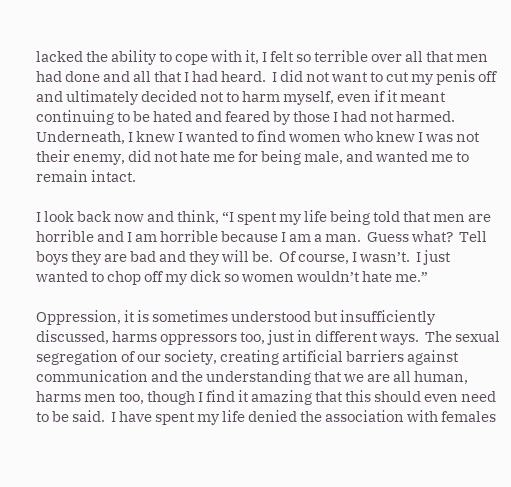lacked the ability to cope with it, I felt so terrible over all that men had done and all that I had heard.  I did not want to cut my penis off and ultimately decided not to harm myself, even if it meant continuing to be hated and feared by those I had not harmed.  Underneath, I knew I wanted to find women who knew I was not their enemy, did not hate me for being male, and wanted me to remain intact.

I look back now and think, “I spent my life being told that men are horrible and I am horrible because I am a man.  Guess what?  Tell boys they are bad and they will be.  Of course, I wasn’t.  I just wanted to chop off my dick so women wouldn’t hate me.”

Oppression, it is sometimes understood but insufficiently discussed, harms oppressors too, just in different ways.  The sexual segregation of our society, creating artificial barriers against communication and the understanding that we are all human, harms men too, though I find it amazing that this should even need to be said.  I have spent my life denied the association with females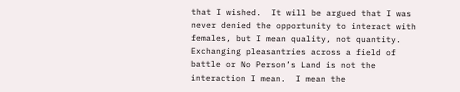that I wished.  It will be argued that I was never denied the opportunity to interact with females, but I mean quality, not quantity.  Exchanging pleasantries across a field of battle or No Person’s Land is not the interaction I mean.  I mean the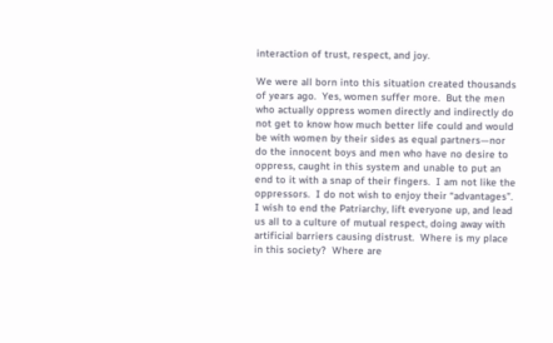interaction of trust, respect, and joy.

We were all born into this situation created thousands of years ago.  Yes, women suffer more.  But the men who actually oppress women directly and indirectly do not get to know how much better life could and would be with women by their sides as equal partners—nor do the innocent boys and men who have no desire to oppress, caught in this system and unable to put an end to it with a snap of their fingers.  I am not like the oppressors.  I do not wish to enjoy their “advantages”.  I wish to end the Patriarchy, lift everyone up, and lead us all to a culture of mutual respect, doing away with artificial barriers causing distrust.  Where is my place in this society?  Where are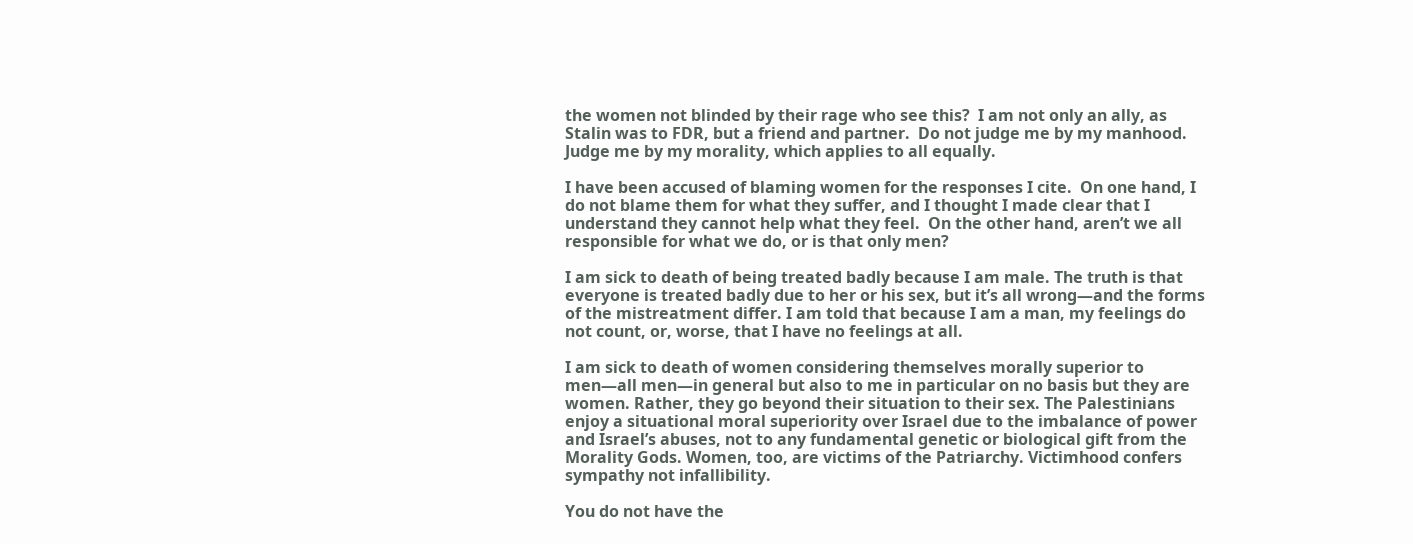the women not blinded by their rage who see this?  I am not only an ally, as Stalin was to FDR, but a friend and partner.  Do not judge me by my manhood.  Judge me by my morality, which applies to all equally.

I have been accused of blaming women for the responses I cite.  On one hand, I do not blame them for what they suffer, and I thought I made clear that I understand they cannot help what they feel.  On the other hand, aren’t we all responsible for what we do, or is that only men?

I am sick to death of being treated badly because I am male. The truth is that everyone is treated badly due to her or his sex, but it’s all wrong—and the forms of the mistreatment differ. I am told that because I am a man, my feelings do not count, or, worse, that I have no feelings at all.

I am sick to death of women considering themselves morally superior to men—all men—in general but also to me in particular on no basis but they are women. Rather, they go beyond their situation to their sex. The Palestinians enjoy a situational moral superiority over Israel due to the imbalance of power and Israel’s abuses, not to any fundamental genetic or biological gift from the Morality Gods. Women, too, are victims of the Patriarchy. Victimhood confers sympathy not infallibility.

You do not have the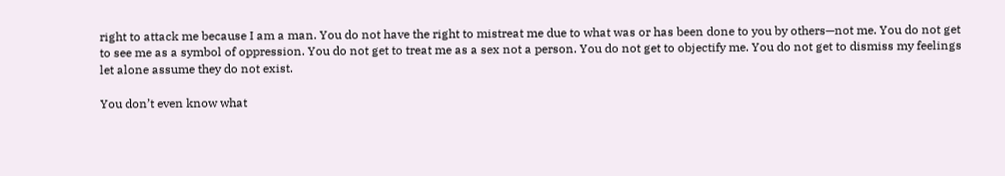right to attack me because I am a man. You do not have the right to mistreat me due to what was or has been done to you by others—not me. You do not get to see me as a symbol of oppression. You do not get to treat me as a sex not a person. You do not get to objectify me. You do not get to dismiss my feelings let alone assume they do not exist.

You don’t even know what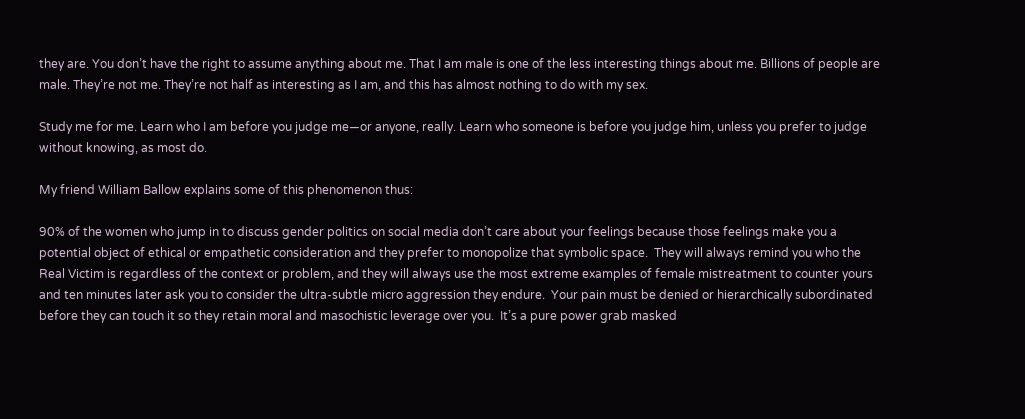they are. You don’t have the right to assume anything about me. That I am male is one of the less interesting things about me. Billions of people are male. They’re not me. They’re not half as interesting as I am, and this has almost nothing to do with my sex.

Study me for me. Learn who I am before you judge me—or anyone, really. Learn who someone is before you judge him, unless you prefer to judge without knowing, as most do.

My friend William Ballow explains some of this phenomenon thus:

90% of the women who jump in to discuss gender politics on social media don’t care about your feelings because those feelings make you a potential object of ethical or empathetic consideration and they prefer to monopolize that symbolic space.  They will always remind you who the Real Victim is regardless of the context or problem, and they will always use the most extreme examples of female mistreatment to counter yours and ten minutes later ask you to consider the ultra-subtle micro aggression they endure.  Your pain must be denied or hierarchically subordinated before they can touch it so they retain moral and masochistic leverage over you.  It’s a pure power grab masked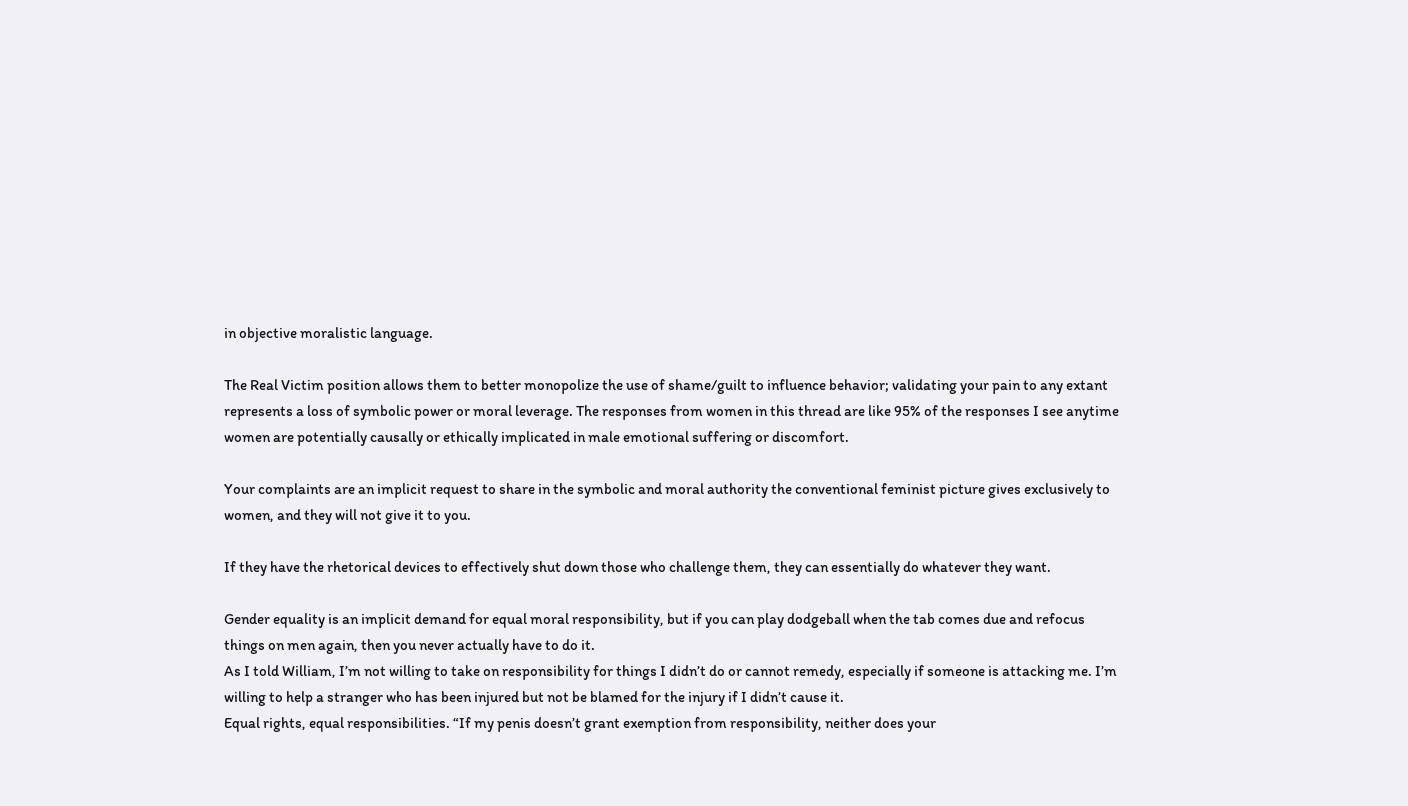in objective moralistic language.

The Real Victim position allows them to better monopolize the use of shame/guilt to influence behavior; validating your pain to any extant represents a loss of symbolic power or moral leverage. The responses from women in this thread are like 95% of the responses I see anytime women are potentially causally or ethically implicated in male emotional suffering or discomfort.

Your complaints are an implicit request to share in the symbolic and moral authority the conventional feminist picture gives exclusively to women, and they will not give it to you.

If they have the rhetorical devices to effectively shut down those who challenge them, they can essentially do whatever they want.

Gender equality is an implicit demand for equal moral responsibility, but if you can play dodgeball when the tab comes due and refocus things on men again, then you never actually have to do it.
As I told William, I’m not willing to take on responsibility for things I didn’t do or cannot remedy, especially if someone is attacking me. I’m willing to help a stranger who has been injured but not be blamed for the injury if I didn’t cause it.
Equal rights, equal responsibilities. “If my penis doesn’t grant exemption from responsibility, neither does your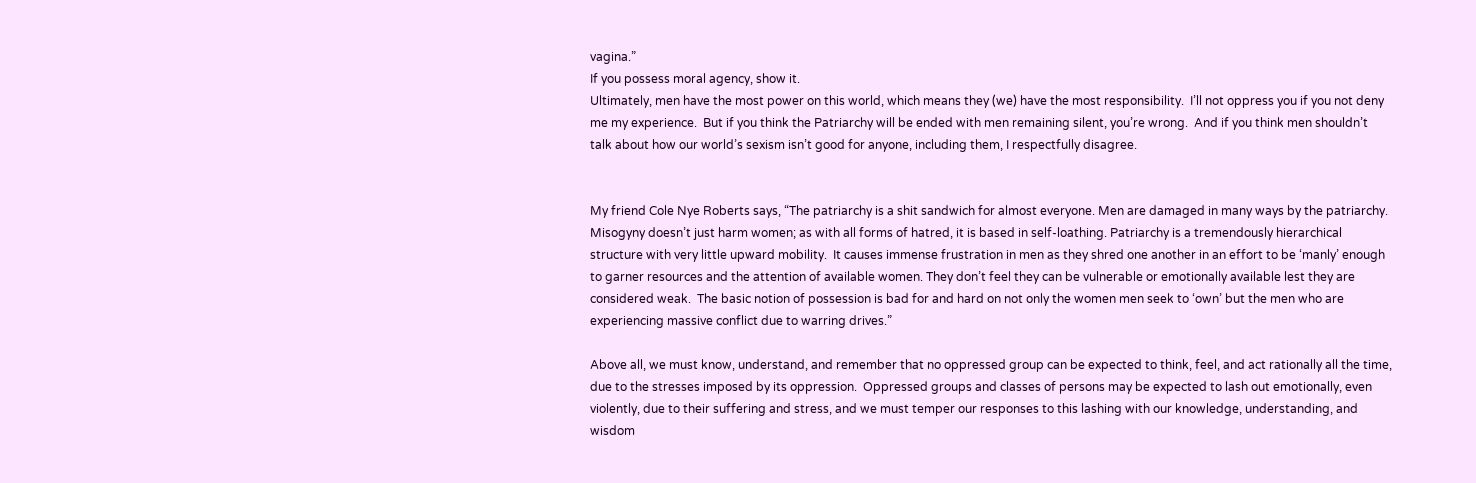vagina.”
If you possess moral agency, show it.
Ultimately, men have the most power on this world, which means they (we) have the most responsibility.  I’ll not oppress you if you not deny me my experience.  But if you think the Patriarchy will be ended with men remaining silent, you’re wrong.  And if you think men shouldn’t talk about how our world’s sexism isn’t good for anyone, including them, I respectfully disagree.


My friend Cole Nye Roberts says, “The patriarchy is a shit sandwich for almost everyone. Men are damaged in many ways by the patriarchy.  Misogyny doesn’t just harm women; as with all forms of hatred, it is based in self-loathing. Patriarchy is a tremendously hierarchical structure with very little upward mobility.  It causes immense frustration in men as they shred one another in an effort to be ‘manly’ enough to garner resources and the attention of available women. They don’t feel they can be vulnerable or emotionally available lest they are considered weak.  The basic notion of possession is bad for and hard on not only the women men seek to ‘own’ but the men who are experiencing massive conflict due to warring drives.”

Above all, we must know, understand, and remember that no oppressed group can be expected to think, feel, and act rationally all the time, due to the stresses imposed by its oppression.  Oppressed groups and classes of persons may be expected to lash out emotionally, even violently, due to their suffering and stress, and we must temper our responses to this lashing with our knowledge, understanding, and wisdom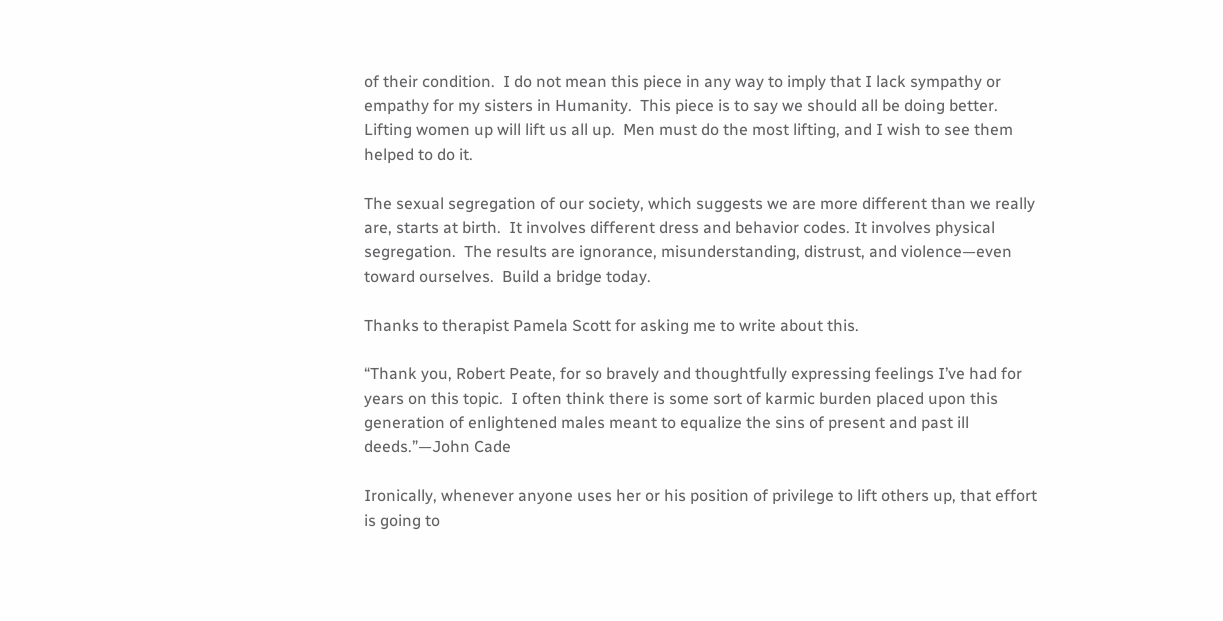of their condition.  I do not mean this piece in any way to imply that I lack sympathy or empathy for my sisters in Humanity.  This piece is to say we should all be doing better.  Lifting women up will lift us all up.  Men must do the most lifting, and I wish to see them helped to do it.

The sexual segregation of our society, which suggests we are more different than we really are, starts at birth.  It involves different dress and behavior codes. It involves physical segregation.  The results are ignorance, misunderstanding, distrust, and violence—even toward ourselves.  Build a bridge today.

Thanks to therapist Pamela Scott for asking me to write about this.

“Thank you, Robert Peate, for so bravely and thoughtfully expressing feelings I’ve had for years on this topic.  I often think there is some sort of karmic burden placed upon this generation of enlightened males meant to equalize the sins of present and past ill deeds.”—John Cade

Ironically, whenever anyone uses her or his position of privilege to lift others up, that effort is going to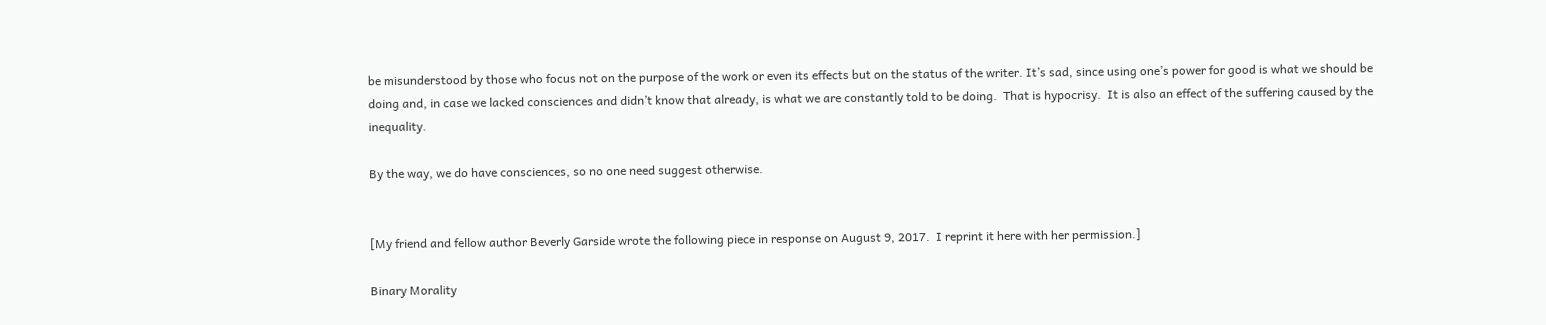be misunderstood by those who focus not on the purpose of the work or even its effects but on the status of the writer. It’s sad, since using one’s power for good is what we should be doing and, in case we lacked consciences and didn’t know that already, is what we are constantly told to be doing.  That is hypocrisy.  It is also an effect of the suffering caused by the inequality.

By the way, we do have consciences, so no one need suggest otherwise.


[My friend and fellow author Beverly Garside wrote the following piece in response on August 9, 2017.  I reprint it here with her permission.]

Binary Morality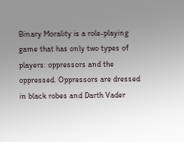Binary Morality is a role-playing game that has only two types of players: oppressors and the oppressed. Oppressors are dressed in black robes and Darth Vader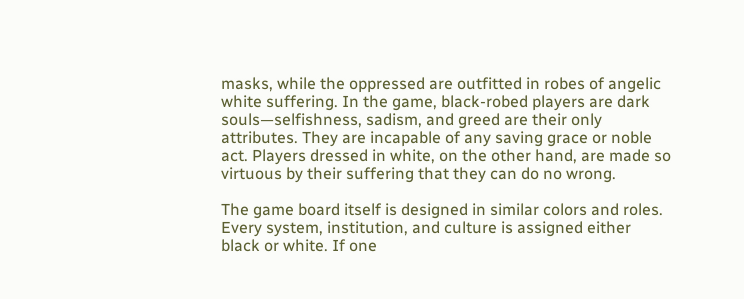masks, while the oppressed are outfitted in robes of angelic white suffering. In the game, black-robed players are dark souls—selfishness, sadism, and greed are their only attributes. They are incapable of any saving grace or noble act. Players dressed in white, on the other hand, are made so virtuous by their suffering that they can do no wrong.

The game board itself is designed in similar colors and roles. Every system, institution, and culture is assigned either black or white. If one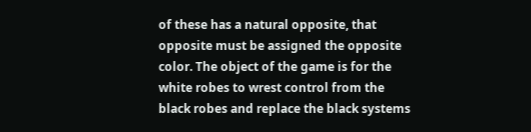of these has a natural opposite, that opposite must be assigned the opposite color. The object of the game is for the white robes to wrest control from the black robes and replace the black systems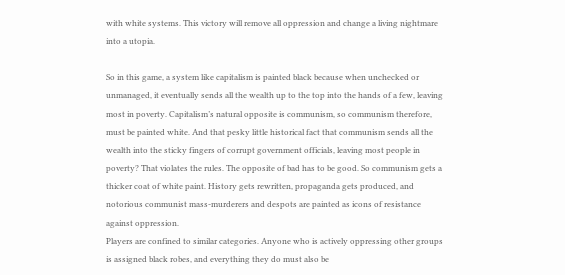with white systems. This victory will remove all oppression and change a living nightmare into a utopia.

So in this game, a system like capitalism is painted black because when unchecked or unmanaged, it eventually sends all the wealth up to the top into the hands of a few, leaving most in poverty. Capitalism’s natural opposite is communism, so communism therefore, must be painted white. And that pesky little historical fact that communism sends all the wealth into the sticky fingers of corrupt government officials, leaving most people in poverty? That violates the rules. The opposite of bad has to be good. So communism gets a thicker coat of white paint. History gets rewritten, propaganda gets produced, and notorious communist mass-murderers and despots are painted as icons of resistance against oppression.
Players are confined to similar categories. Anyone who is actively oppressing other groups is assigned black robes, and everything they do must also be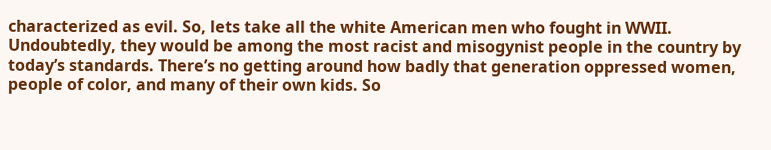characterized as evil. So, lets take all the white American men who fought in WWII. Undoubtedly, they would be among the most racist and misogynist people in the country by today’s standards. There’s no getting around how badly that generation oppressed women, people of color, and many of their own kids. So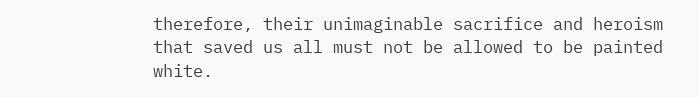therefore, their unimaginable sacrifice and heroism that saved us all must not be allowed to be painted white.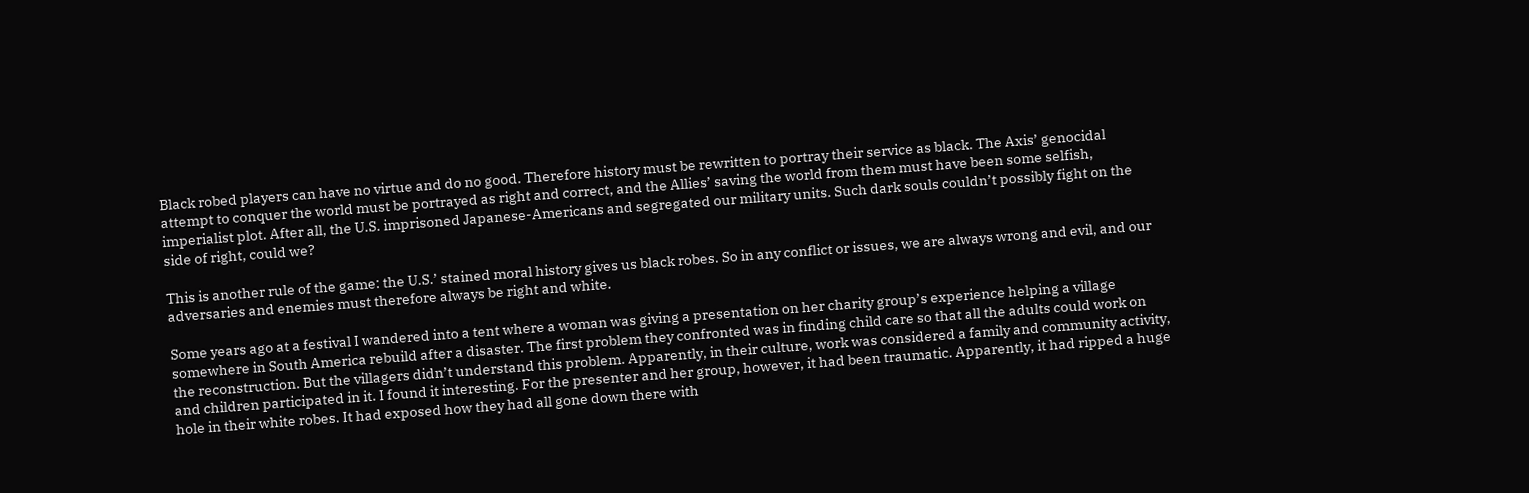Black robed players can have no virtue and do no good. Therefore history must be rewritten to portray their service as black. The Axis’ genocidal attempt to conquer the world must be portrayed as right and correct, and the Allies’ saving the world from them must have been some selfish, imperialist plot. After all, the U.S. imprisoned Japanese-Americans and segregated our military units. Such dark souls couldn’t possibly fight on the side of right, could we?

This is another rule of the game: the U.S.’ stained moral history gives us black robes. So in any conflict or issues, we are always wrong and evil, and our adversaries and enemies must therefore always be right and white.

Some years ago at a festival I wandered into a tent where a woman was giving a presentation on her charity group’s experience helping a village somewhere in South America rebuild after a disaster. The first problem they confronted was in finding child care so that all the adults could work on the reconstruction. But the villagers didn’t understand this problem. Apparently, in their culture, work was considered a family and community activity, and children participated in it. I found it interesting. For the presenter and her group, however, it had been traumatic. Apparently, it had ripped a huge hole in their white robes. It had exposed how they had all gone down there with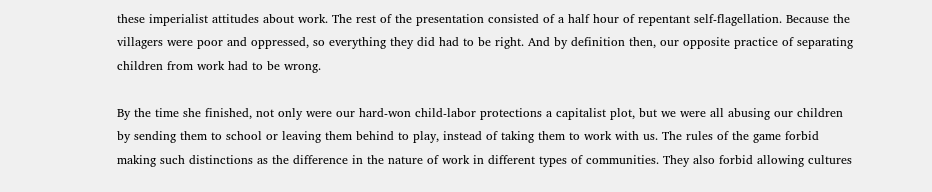these imperialist attitudes about work. The rest of the presentation consisted of a half hour of repentant self-flagellation. Because the villagers were poor and oppressed, so everything they did had to be right. And by definition then, our opposite practice of separating children from work had to be wrong.

By the time she finished, not only were our hard-won child-labor protections a capitalist plot, but we were all abusing our children by sending them to school or leaving them behind to play, instead of taking them to work with us. The rules of the game forbid making such distinctions as the difference in the nature of work in different types of communities. They also forbid allowing cultures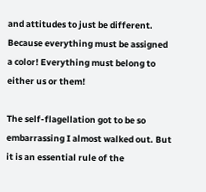and attitudes to just be different. Because everything must be assigned a color! Everything must belong to either us or them!

The self-flagellation got to be so embarrassing I almost walked out. But it is an essential rule of the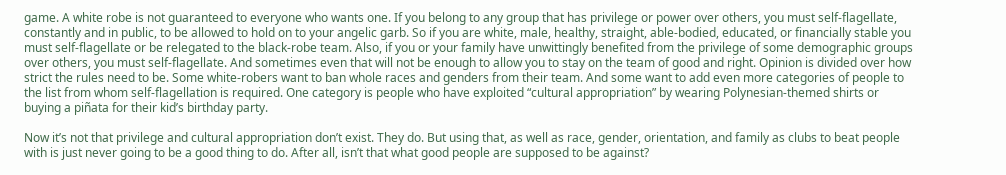game. A white robe is not guaranteed to everyone who wants one. If you belong to any group that has privilege or power over others, you must self-flagellate, constantly and in public, to be allowed to hold on to your angelic garb. So if you are white, male, healthy, straight, able-bodied, educated, or financially stable you must self-flagellate or be relegated to the black-robe team. Also, if you or your family have unwittingly benefited from the privilege of some demographic groups over others, you must self-flagellate. And sometimes even that will not be enough to allow you to stay on the team of good and right. Opinion is divided over how strict the rules need to be. Some white-robers want to ban whole races and genders from their team. And some want to add even more categories of people to the list from whom self-flagellation is required. One category is people who have exploited “cultural appropriation” by wearing Polynesian-themed shirts or buying a piñata for their kid’s birthday party.

Now it’s not that privilege and cultural appropriation don’t exist. They do. But using that, as well as race, gender, orientation, and family as clubs to beat people with is just never going to be a good thing to do. After all, isn’t that what good people are supposed to be against?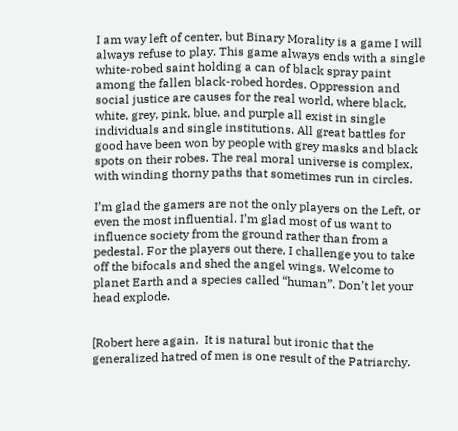I am way left of center, but Binary Morality is a game I will always refuse to play. This game always ends with a single white-robed saint holding a can of black spray paint among the fallen black-robed hordes. Oppression and social justice are causes for the real world, where black, white, grey, pink, blue, and purple all exist in single individuals and single institutions. All great battles for good have been won by people with grey masks and black spots on their robes. The real moral universe is complex, with winding thorny paths that sometimes run in circles.

I’m glad the gamers are not the only players on the Left, or even the most influential. I’m glad most of us want to influence society from the ground rather than from a pedestal. For the players out there, I challenge you to take off the bifocals and shed the angel wings. Welcome to planet Earth and a species called “human”. Don’t let your head explode.


[Robert here again.  It is natural but ironic that the generalized hatred of men is one result of the Patriarchy.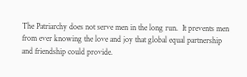The Patriarchy does not serve men in the long run.  It prevents men from ever knowing the love and joy that global equal partnership and friendship could provide.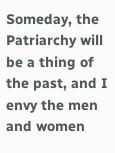Someday, the Patriarchy will be a thing of the past, and I envy the men and women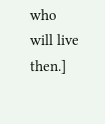who will live then.]